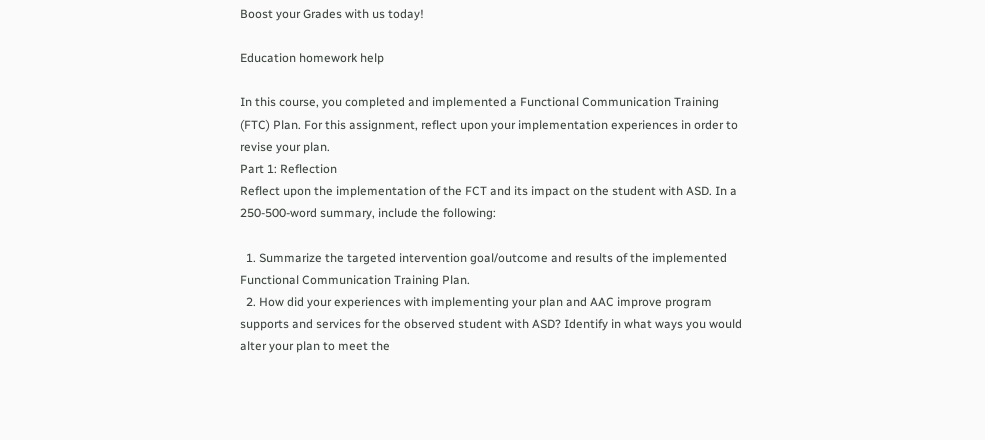Boost your Grades with us today!

Education homework help

In this course, you completed and implemented a Functional Communication Training (FTC) Plan. For this assignment, reflect upon your implementation experiences in order to revise your plan.
Part 1: Reflection
Reflect upon the implementation of the FCT and its impact on the student with ASD. In a 250-500-word summary, include the following:

  1. Summarize the targeted intervention goal/outcome and results of the implemented Functional Communication Training Plan.
  2. How did your experiences with implementing your plan and AAC improve program supports and services for the observed student with ASD? Identify in what ways you would alter your plan to meet the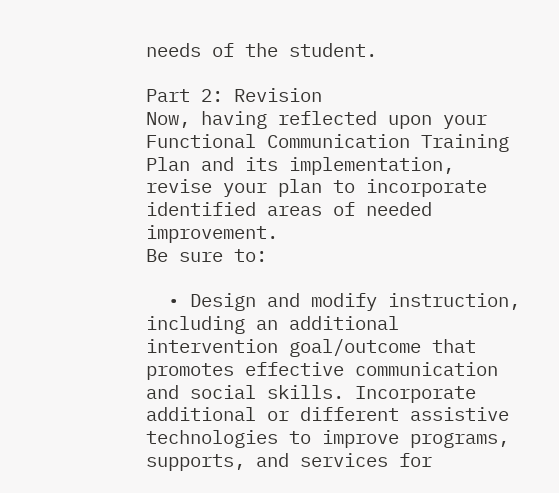needs of the student.

Part 2: Revision
Now, having reflected upon your Functional Communication Training Plan and its implementation, revise your plan to incorporate identified areas of needed improvement.
Be sure to:

  • Design and modify instruction, including an additional intervention goal/outcome that promotes effective communication and social skills. Incorporate additional or different assistive technologies to improve programs, supports, and services for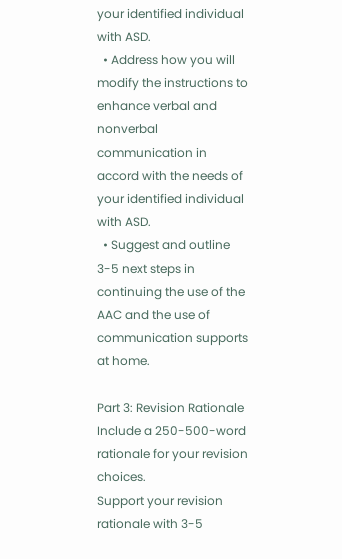your identified individual with ASD.
  • Address how you will modify the instructions to enhance verbal and nonverbal communication in accord with the needs of your identified individual with ASD.
  • Suggest and outline 3-5 next steps in continuing the use of the AAC and the use of communication supports at home.

Part 3: Revision Rationale
Include a 250-500-word rationale for your revision choices.
Support your revision rationale with 3-5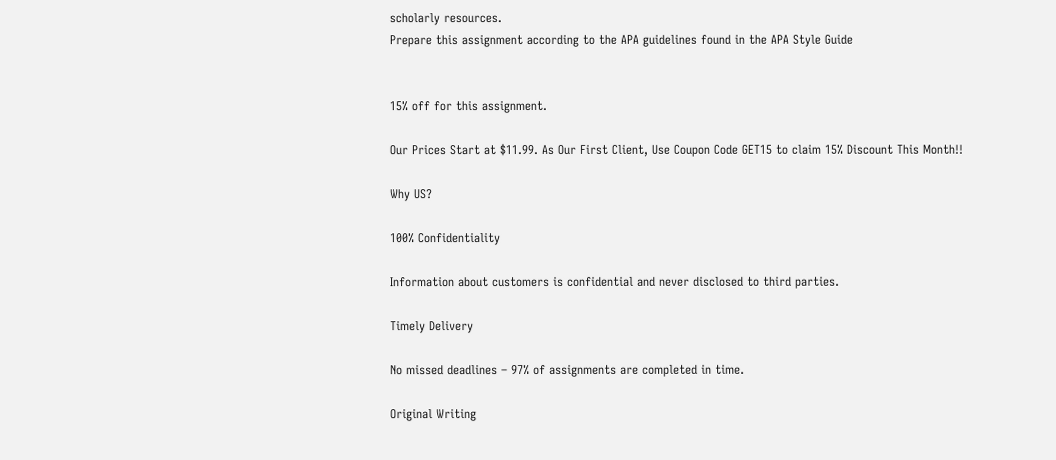scholarly resources.
Prepare this assignment according to the APA guidelines found in the APA Style Guide


15% off for this assignment.

Our Prices Start at $11.99. As Our First Client, Use Coupon Code GET15 to claim 15% Discount This Month!!

Why US?

100% Confidentiality

Information about customers is confidential and never disclosed to third parties.

Timely Delivery

No missed deadlines – 97% of assignments are completed in time.

Original Writing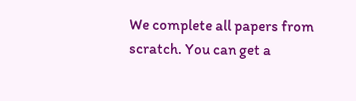We complete all papers from scratch. You can get a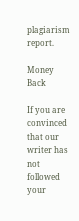plagiarism report.

Money Back

If you are convinced that our writer has not followed your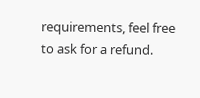requirements, feel free to ask for a refund.